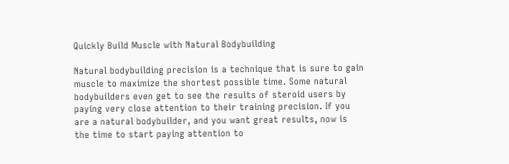Quickly Build Muscle with Natural Bodybuilding

Natural bodybuilding precision is a technique that is sure to gain muscle to maximize the shortest possible time. Some natural bodybuilders even get to see the results of steroid users by paying very close attention to their training precision. If you are a natural bodybuilder, and you want great results, now is the time to start paying attention to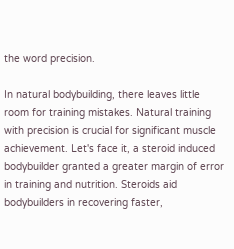the word precision.

In natural bodybuilding, there leaves little room for training mistakes. Natural training with precision is crucial for significant muscle achievement. Let's face it, a steroid induced bodybuilder granted a greater margin of error in training and nutrition. Steroids aid bodybuilders in recovering faster,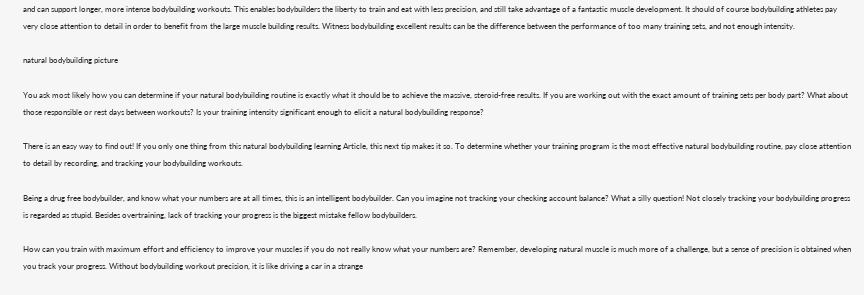and can support longer, more intense bodybuilding workouts. This enables bodybuilders the liberty to train and eat with less precision, and still take advantage of a fantastic muscle development. It should of course bodybuilding athletes pay very close attention to detail in order to benefit from the large muscle building results. Witness bodybuilding excellent results can be the difference between the performance of too many training sets, and not enough intensity.

natural bodybuilding picture

You ask most likely how you can determine if your natural bodybuilding routine is exactly what it should be to achieve the massive, steroid-free results. If you are working out with the exact amount of training sets per body part? What about those responsible or rest days between workouts? Is your training intensity significant enough to elicit a natural bodybuilding response?

There is an easy way to find out! If you only one thing from this natural bodybuilding learning Article, this next tip makes it so. To determine whether your training program is the most effective natural bodybuilding routine, pay close attention to detail by recording, and tracking your bodybuilding workouts.

Being a drug free bodybuilder, and know what your numbers are at all times, this is an intelligent bodybuilder. Can you imagine not tracking your checking account balance? What a silly question! Not closely tracking your bodybuilding progress is regarded as stupid. Besides overtraining, lack of tracking your progress is the biggest mistake fellow bodybuilders.

How can you train with maximum effort and efficiency to improve your muscles if you do not really know what your numbers are? Remember, developing natural muscle is much more of a challenge, but a sense of precision is obtained when you track your progress. Without bodybuilding workout precision, it is like driving a car in a strange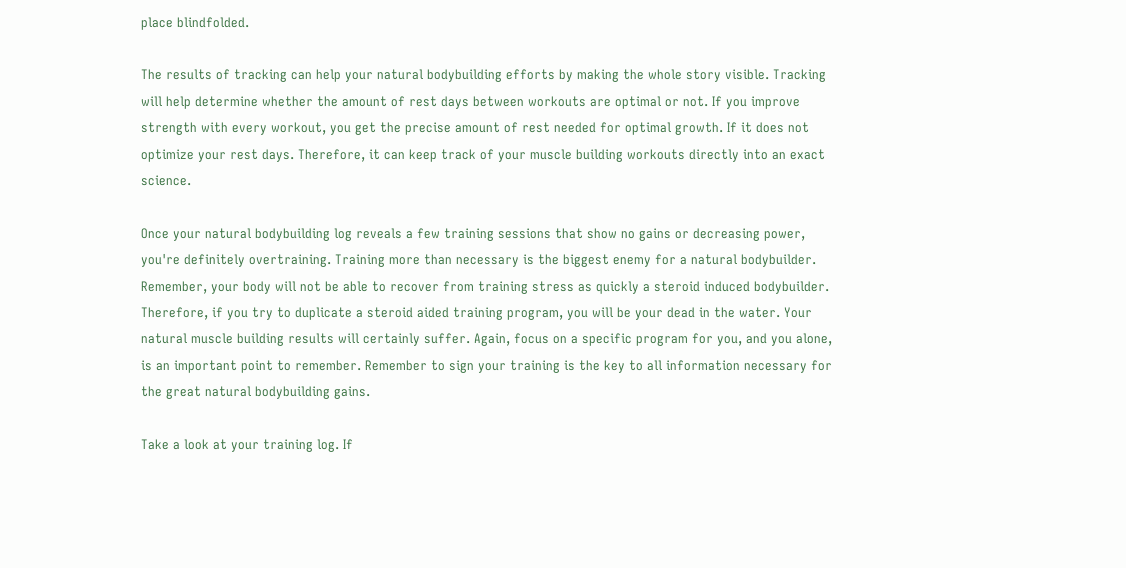place blindfolded.

The results of tracking can help your natural bodybuilding efforts by making the whole story visible. Tracking will help determine whether the amount of rest days between workouts are optimal or not. If you improve strength with every workout, you get the precise amount of rest needed for optimal growth. If it does not optimize your rest days. Therefore, it can keep track of your muscle building workouts directly into an exact science.

Once your natural bodybuilding log reveals a few training sessions that show no gains or decreasing power, you're definitely overtraining. Training more than necessary is the biggest enemy for a natural bodybuilder. Remember, your body will not be able to recover from training stress as quickly a steroid induced bodybuilder. Therefore, if you try to duplicate a steroid aided training program, you will be your dead in the water. Your natural muscle building results will certainly suffer. Again, focus on a specific program for you, and you alone, is an important point to remember. Remember to sign your training is the key to all information necessary for the great natural bodybuilding gains.

Take a look at your training log. If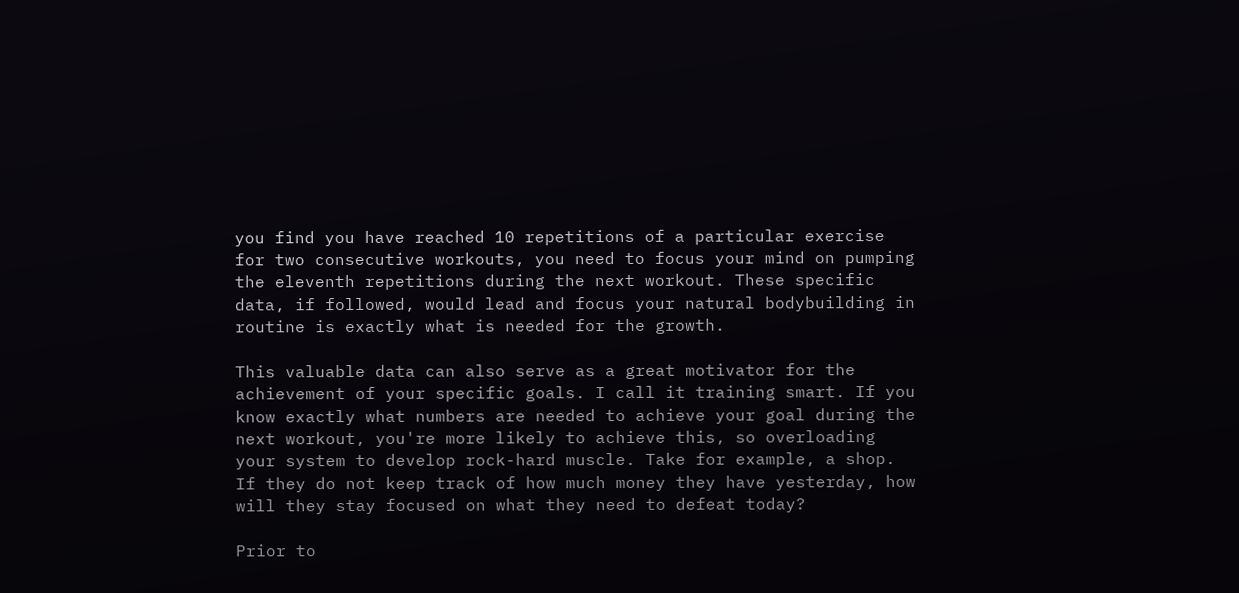you find you have reached 10 repetitions of a particular exercise for two consecutive workouts, you need to focus your mind on pumping the eleventh repetitions during the next workout. These specific data, if followed, would lead and focus your natural bodybuilding in routine is exactly what is needed for the growth.

This valuable data can also serve as a great motivator for the achievement of your specific goals. I call it training smart. If you know exactly what numbers are needed to achieve your goal during the next workout, you're more likely to achieve this, so overloading your system to develop rock-hard muscle. Take for example, a shop. If they do not keep track of how much money they have yesterday, how will they stay focused on what they need to defeat today?

Prior to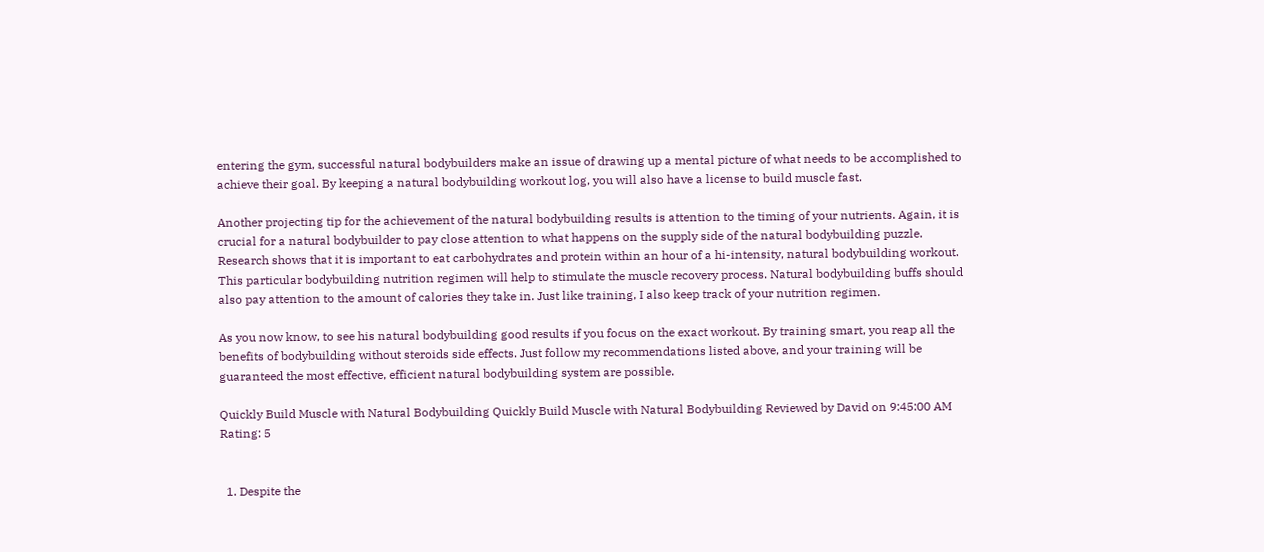entering the gym, successful natural bodybuilders make an issue of drawing up a mental picture of what needs to be accomplished to achieve their goal. By keeping a natural bodybuilding workout log, you will also have a license to build muscle fast.

Another projecting tip for the achievement of the natural bodybuilding results is attention to the timing of your nutrients. Again, it is crucial for a natural bodybuilder to pay close attention to what happens on the supply side of the natural bodybuilding puzzle. Research shows that it is important to eat carbohydrates and protein within an hour of a hi-intensity, natural bodybuilding workout. This particular bodybuilding nutrition regimen will help to stimulate the muscle recovery process. Natural bodybuilding buffs should also pay attention to the amount of calories they take in. Just like training, I also keep track of your nutrition regimen.

As you now know, to see his natural bodybuilding good results if you focus on the exact workout. By training smart, you reap all the benefits of bodybuilding without steroids side effects. Just follow my recommendations listed above, and your training will be guaranteed the most effective, efficient natural bodybuilding system are possible.

Quickly Build Muscle with Natural Bodybuilding Quickly Build Muscle with Natural Bodybuilding Reviewed by David on 9:45:00 AM Rating: 5


  1. Despite the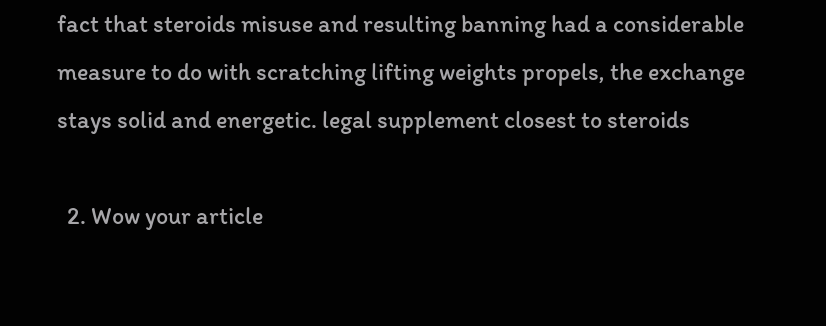fact that steroids misuse and resulting banning had a considerable measure to do with scratching lifting weights propels, the exchange stays solid and energetic. legal supplement closest to steroids

  2. Wow your article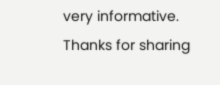very informative. Thanks for sharing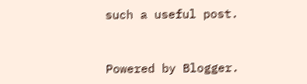such a useful post.


Powered by Blogger.